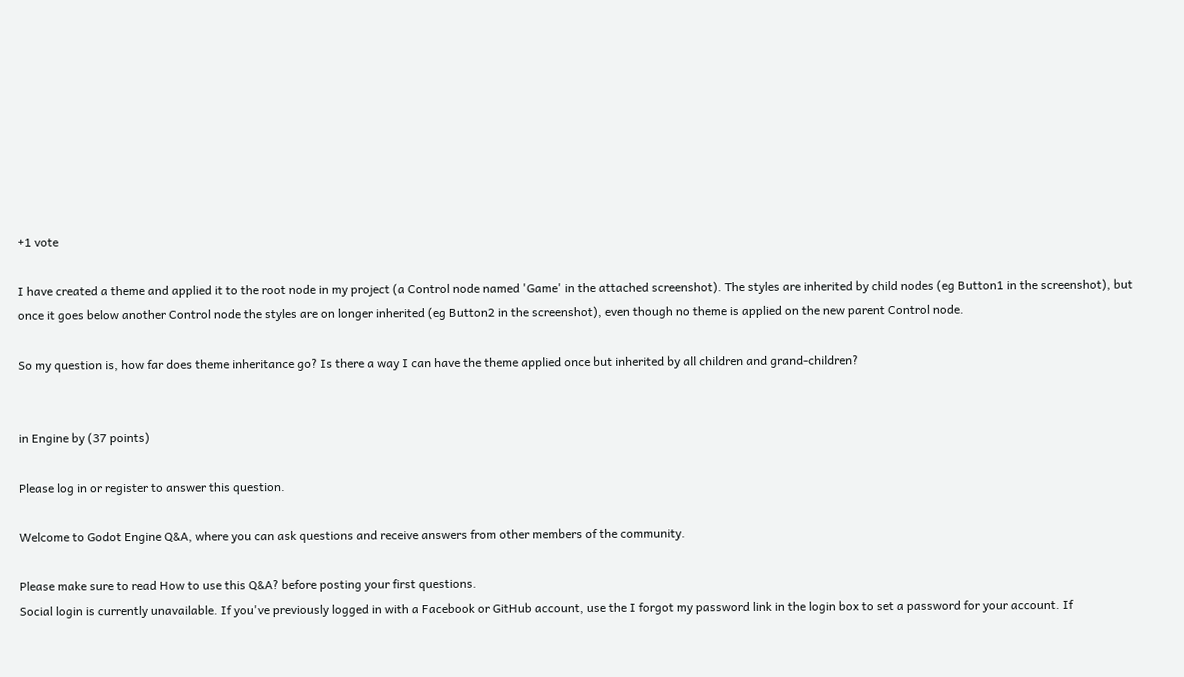+1 vote

I have created a theme and applied it to the root node in my project (a Control node named 'Game' in the attached screenshot). The styles are inherited by child nodes (eg Button1 in the screenshot), but once it goes below another Control node the styles are on longer inherited (eg Button2 in the screenshot), even though no theme is applied on the new parent Control node.

So my question is, how far does theme inheritance go? Is there a way I can have the theme applied once but inherited by all children and grand-children?


in Engine by (37 points)

Please log in or register to answer this question.

Welcome to Godot Engine Q&A, where you can ask questions and receive answers from other members of the community.

Please make sure to read How to use this Q&A? before posting your first questions.
Social login is currently unavailable. If you've previously logged in with a Facebook or GitHub account, use the I forgot my password link in the login box to set a password for your account. If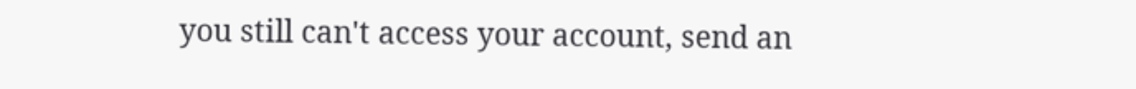you still can't access your account, send an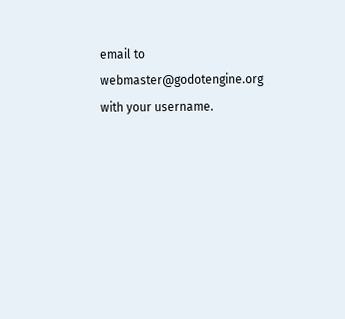email to webmaster@godotengine.org with your username.